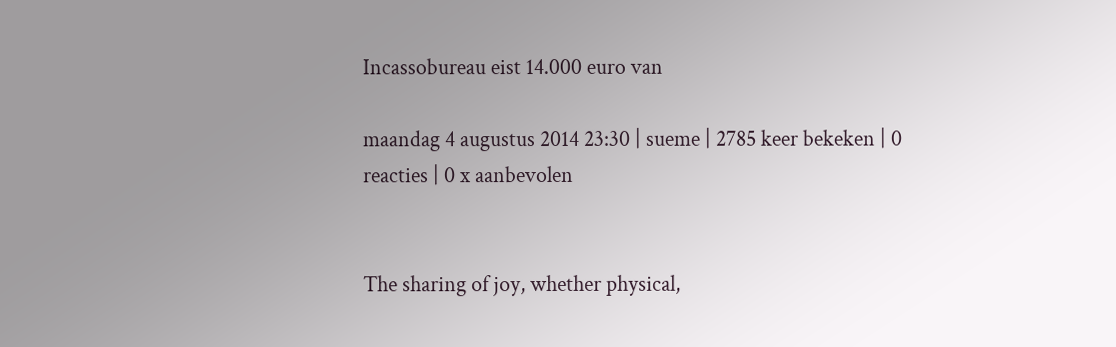Incassobureau eist 14.000 euro van

maandag 4 augustus 2014 23:30 | sueme | 2785 keer bekeken | 0 reacties | 0 x aanbevolen


The sharing of joy, whether physical,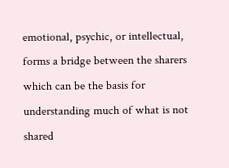emotional, psychic, or intellectual, forms a bridge between the sharers which can be the basis for understanding much of what is not shared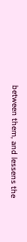between them, and lessens the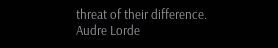threat of their difference.
Audre Lorde